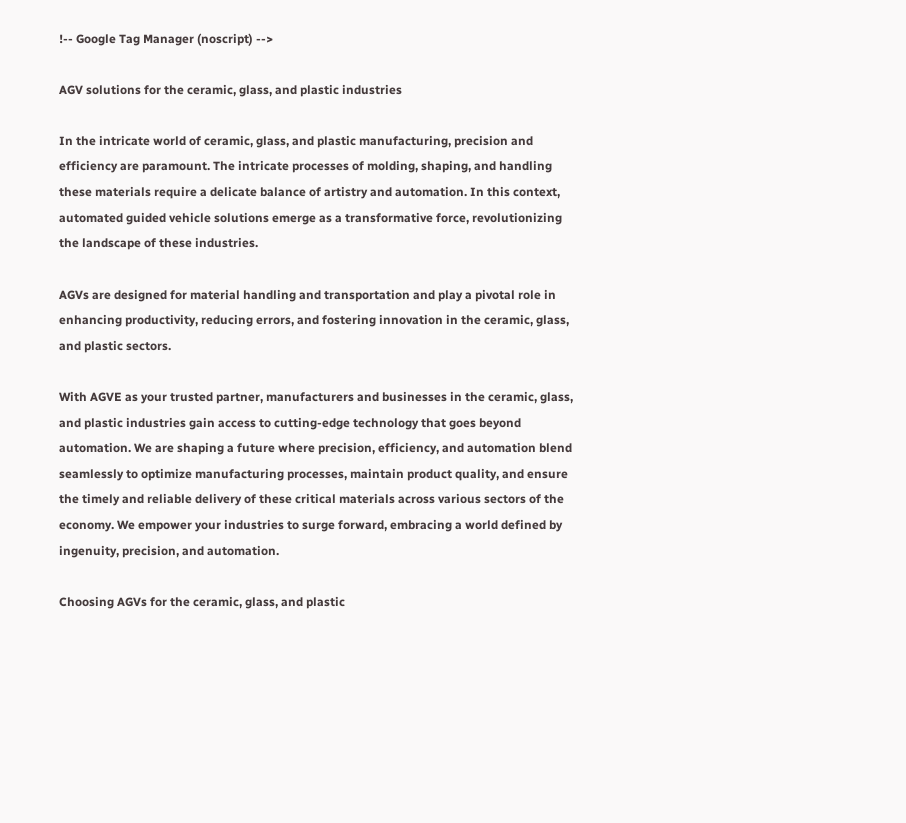!-- Google Tag Manager (noscript) -->

AGV solutions for the ceramic, glass, and plastic industries

In the intricate world of ceramic, glass, and plastic manufacturing, precision and efficiency are paramount. The intricate processes of molding, shaping, and handling these materials require a delicate balance of artistry and automation. In this context, automated guided vehicle solutions emerge as a transformative force, revolutionizing the landscape of these industries.

AGVs are designed for material handling and transportation and play a pivotal role in enhancing productivity, reducing errors, and fostering innovation in the ceramic, glass, and plastic sectors.

With AGVE as your trusted partner, manufacturers and businesses in the ceramic, glass, and plastic industries gain access to cutting-edge technology that goes beyond automation. We are shaping a future where precision, efficiency, and automation blend seamlessly to optimize manufacturing processes, maintain product quality, and ensure the timely and reliable delivery of these critical materials across various sectors of the economy. We empower your industries to surge forward, embracing a world defined by ingenuity, precision, and automation.

Choosing AGVs for the ceramic, glass, and plastic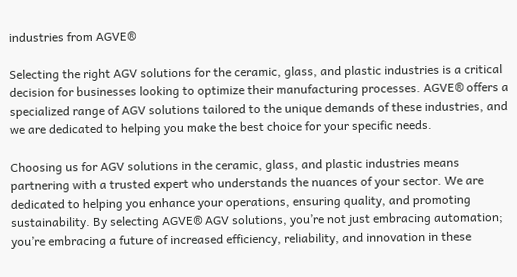industries from AGVE®

Selecting the right AGV solutions for the ceramic, glass, and plastic industries is a critical decision for businesses looking to optimize their manufacturing processes. AGVE® offers a specialized range of AGV solutions tailored to the unique demands of these industries, and we are dedicated to helping you make the best choice for your specific needs.

Choosing us for AGV solutions in the ceramic, glass, and plastic industries means partnering with a trusted expert who understands the nuances of your sector. We are dedicated to helping you enhance your operations, ensuring quality, and promoting sustainability. By selecting AGVE® AGV solutions, you’re not just embracing automation; you’re embracing a future of increased efficiency, reliability, and innovation in these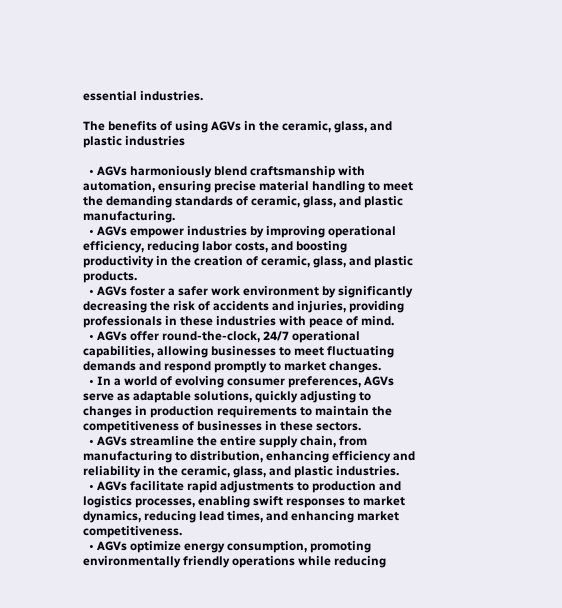essential industries.

The benefits of using AGVs in the ceramic, glass, and plastic industries

  • AGVs harmoniously blend craftsmanship with automation, ensuring precise material handling to meet the demanding standards of ceramic, glass, and plastic manufacturing.
  • AGVs empower industries by improving operational efficiency, reducing labor costs, and boosting productivity in the creation of ceramic, glass, and plastic products.
  • AGVs foster a safer work environment by significantly decreasing the risk of accidents and injuries, providing professionals in these industries with peace of mind.
  • AGVs offer round-the-clock, 24/7 operational capabilities, allowing businesses to meet fluctuating demands and respond promptly to market changes.
  • In a world of evolving consumer preferences, AGVs serve as adaptable solutions, quickly adjusting to changes in production requirements to maintain the competitiveness of businesses in these sectors.
  • AGVs streamline the entire supply chain, from manufacturing to distribution, enhancing efficiency and reliability in the ceramic, glass, and plastic industries.
  • AGVs facilitate rapid adjustments to production and logistics processes, enabling swift responses to market dynamics, reducing lead times, and enhancing market competitiveness.
  • AGVs optimize energy consumption, promoting environmentally friendly operations while reducing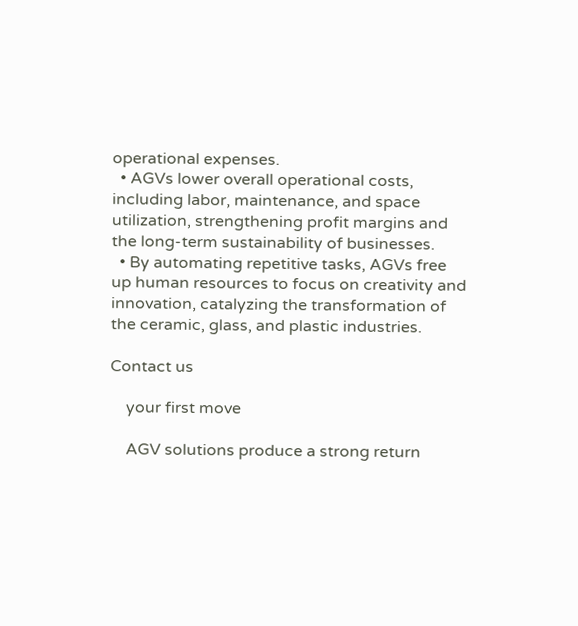operational expenses.
  • AGVs lower overall operational costs, including labor, maintenance, and space utilization, strengthening profit margins and the long-term sustainability of businesses.
  • By automating repetitive tasks, AGVs free up human resources to focus on creativity and innovation, catalyzing the transformation of the ceramic, glass, and plastic industries.

Contact us

    your first move

    AGV solutions produce a strong return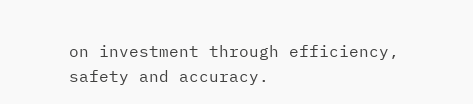on investment through efficiency, safety and accuracy.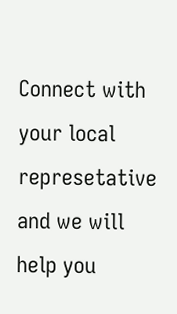Connect with your local represetative and we will help you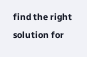find the right solution for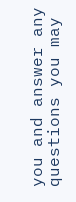you and answer any questions you may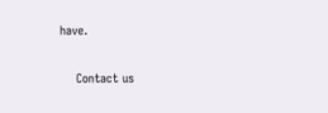have.

    Contact us